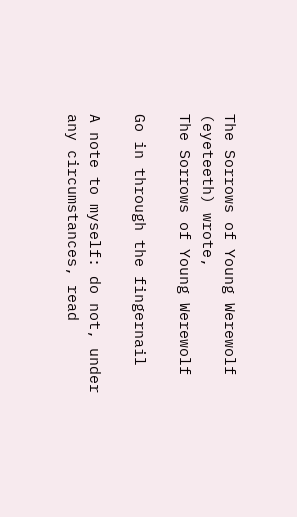The Sorrows of Young Werewolf (eyeteeth) wrote,
The Sorrows of Young Werewolf

Go in through the fingernail

A note to myself: do not, under any circumstances, read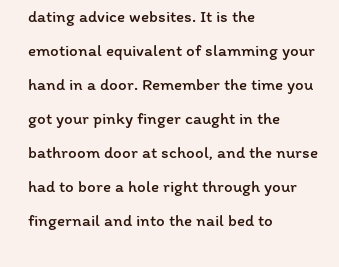dating advice websites. It is the emotional equivalent of slamming your hand in a door. Remember the time you got your pinky finger caught in the bathroom door at school, and the nurse had to bore a hole right through your fingernail and into the nail bed to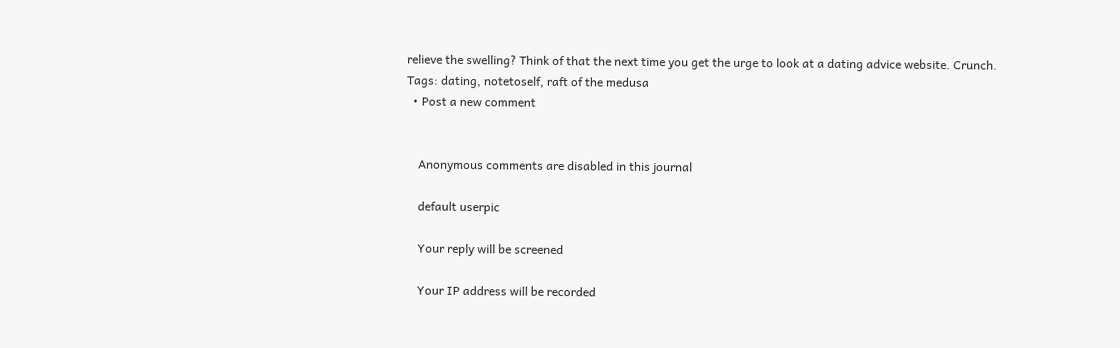relieve the swelling? Think of that the next time you get the urge to look at a dating advice website. Crunch.
Tags: dating, notetoself, raft of the medusa
  • Post a new comment


    Anonymous comments are disabled in this journal

    default userpic

    Your reply will be screened

    Your IP address will be recorded